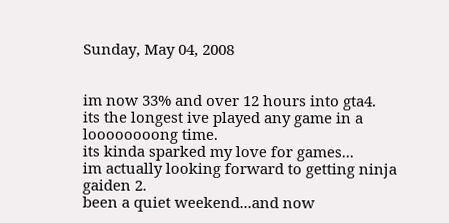Sunday, May 04, 2008


im now 33% and over 12 hours into gta4.
its the longest ive played any game in a loooooooong time.
its kinda sparked my love for games...
im actually looking forward to getting ninja gaiden 2.
been a quiet weekend...and now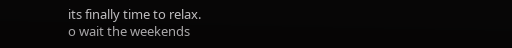its finally time to relax.
o wait the weekends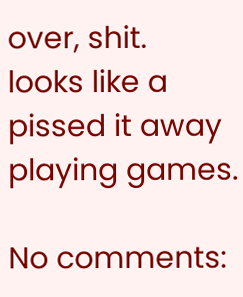over, shit.
looks like a pissed it away playing games.

No comments: